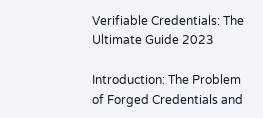Verifiable Credentials: The Ultimate Guide 2023

Introduction: The Problem of Forged Credentials and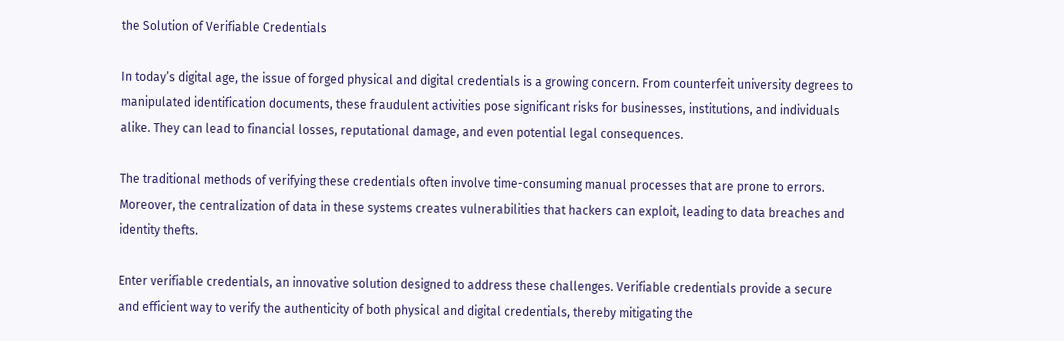the Solution of Verifiable Credentials

In today’s digital age, the issue of forged physical and digital credentials is a growing concern. From counterfeit university degrees to manipulated identification documents, these fraudulent activities pose significant risks for businesses, institutions, and individuals alike. They can lead to financial losses, reputational damage, and even potential legal consequences.

The traditional methods of verifying these credentials often involve time-consuming manual processes that are prone to errors. Moreover, the centralization of data in these systems creates vulnerabilities that hackers can exploit, leading to data breaches and identity thefts.

Enter verifiable credentials, an innovative solution designed to address these challenges. Verifiable credentials provide a secure and efficient way to verify the authenticity of both physical and digital credentials, thereby mitigating the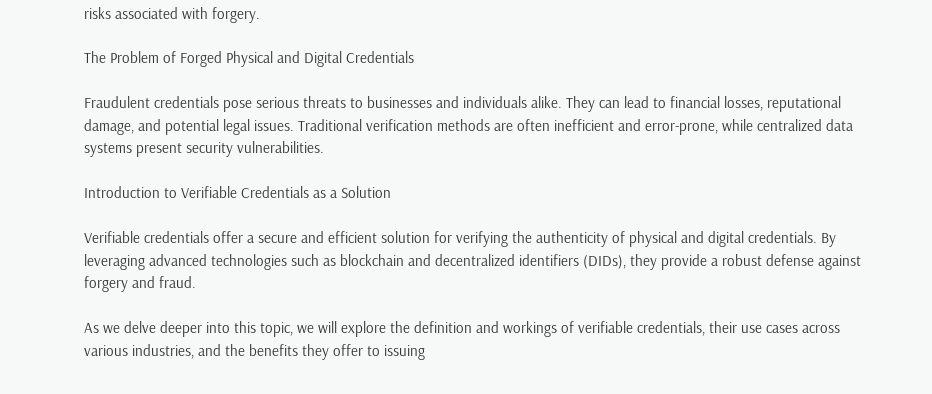risks associated with forgery.

The Problem of Forged Physical and Digital Credentials

Fraudulent credentials pose serious threats to businesses and individuals alike. They can lead to financial losses, reputational damage, and potential legal issues. Traditional verification methods are often inefficient and error-prone, while centralized data systems present security vulnerabilities.

Introduction to Verifiable Credentials as a Solution

Verifiable credentials offer a secure and efficient solution for verifying the authenticity of physical and digital credentials. By leveraging advanced technologies such as blockchain and decentralized identifiers (DIDs), they provide a robust defense against forgery and fraud.

As we delve deeper into this topic, we will explore the definition and workings of verifiable credentials, their use cases across various industries, and the benefits they offer to issuing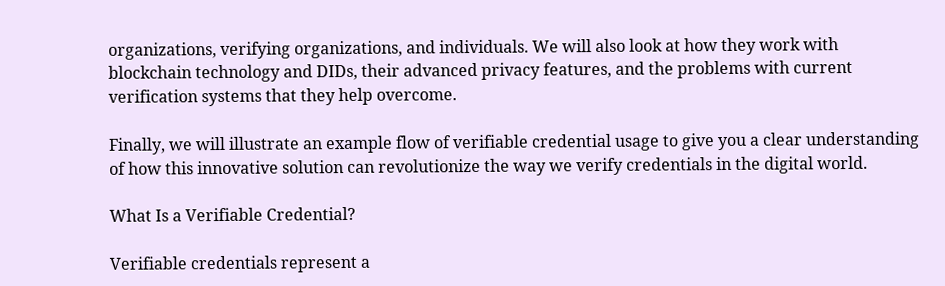organizations, verifying organizations, and individuals. We will also look at how they work with blockchain technology and DIDs, their advanced privacy features, and the problems with current verification systems that they help overcome.

Finally, we will illustrate an example flow of verifiable credential usage to give you a clear understanding of how this innovative solution can revolutionize the way we verify credentials in the digital world.

What Is a Verifiable Credential?

Verifiable credentials represent a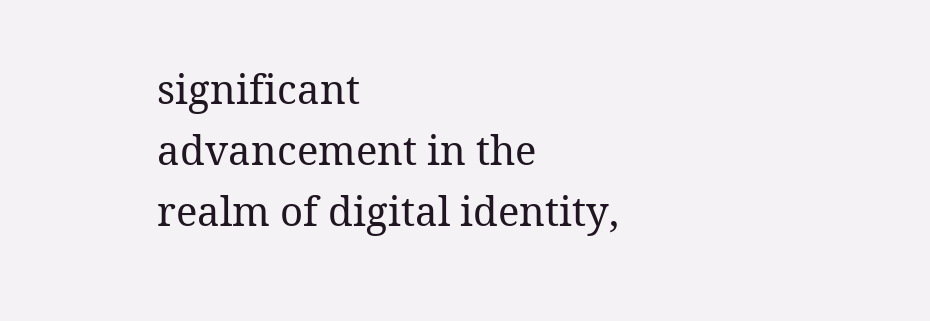significant advancement in the realm of digital identity,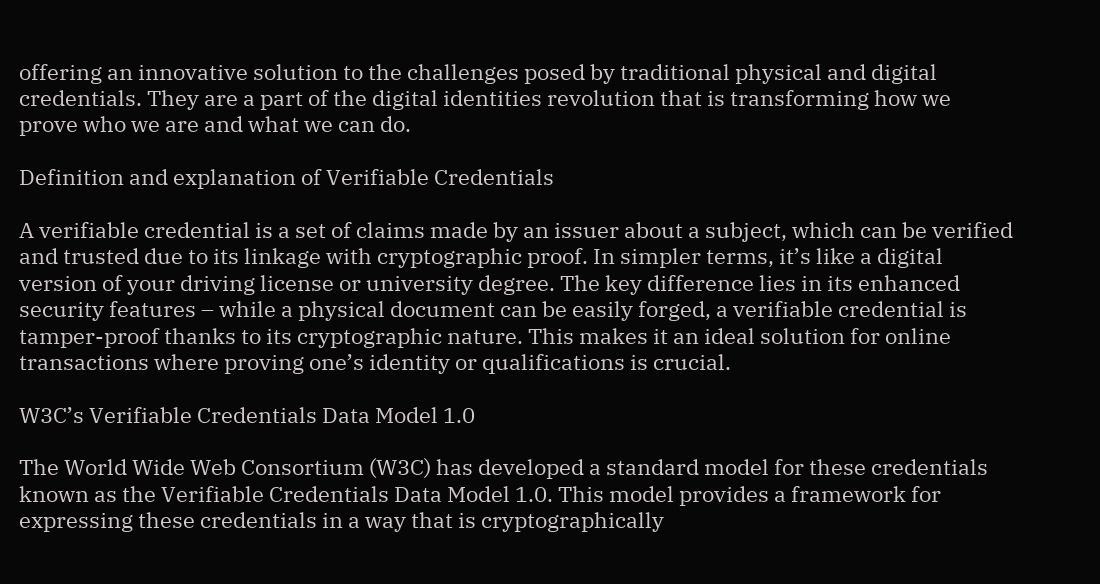offering an innovative solution to the challenges posed by traditional physical and digital credentials. They are a part of the digital identities revolution that is transforming how we prove who we are and what we can do.

Definition and explanation of Verifiable Credentials

A verifiable credential is a set of claims made by an issuer about a subject, which can be verified and trusted due to its linkage with cryptographic proof. In simpler terms, it’s like a digital version of your driving license or university degree. The key difference lies in its enhanced security features – while a physical document can be easily forged, a verifiable credential is tamper-proof thanks to its cryptographic nature. This makes it an ideal solution for online transactions where proving one’s identity or qualifications is crucial.

W3C’s Verifiable Credentials Data Model 1.0

The World Wide Web Consortium (W3C) has developed a standard model for these credentials known as the Verifiable Credentials Data Model 1.0. This model provides a framework for expressing these credentials in a way that is cryptographically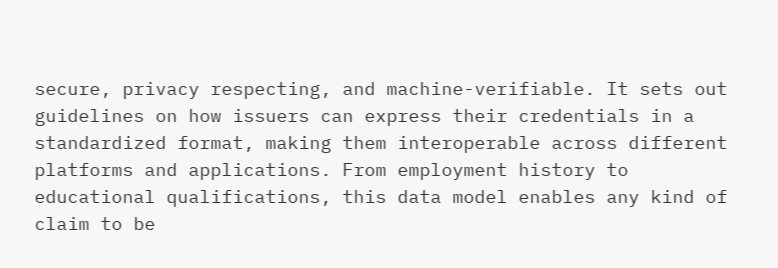secure, privacy respecting, and machine-verifiable. It sets out guidelines on how issuers can express their credentials in a standardized format, making them interoperable across different platforms and applications. From employment history to educational qualifications, this data model enables any kind of claim to be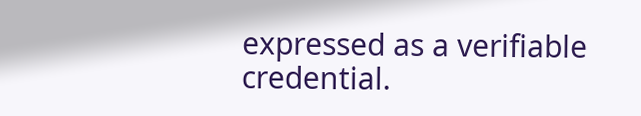expressed as a verifiable credential.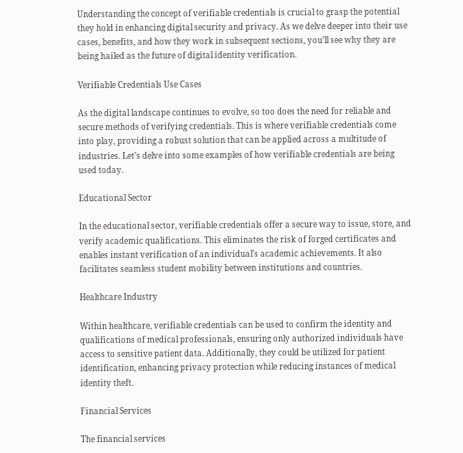Understanding the concept of verifiable credentials is crucial to grasp the potential they hold in enhancing digital security and privacy. As we delve deeper into their use cases, benefits, and how they work in subsequent sections, you’ll see why they are being hailed as the future of digital identity verification.

Verifiable Credentials Use Cases

As the digital landscape continues to evolve, so too does the need for reliable and secure methods of verifying credentials. This is where verifiable credentials come into play, providing a robust solution that can be applied across a multitude of industries. Let’s delve into some examples of how verifiable credentials are being used today.

Educational Sector

In the educational sector, verifiable credentials offer a secure way to issue, store, and verify academic qualifications. This eliminates the risk of forged certificates and enables instant verification of an individual’s academic achievements. It also facilitates seamless student mobility between institutions and countries.

Healthcare Industry

Within healthcare, verifiable credentials can be used to confirm the identity and qualifications of medical professionals, ensuring only authorized individuals have access to sensitive patient data. Additionally, they could be utilized for patient identification, enhancing privacy protection while reducing instances of medical identity theft.

Financial Services

The financial services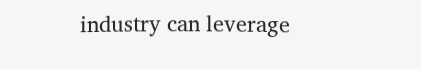industry can leverage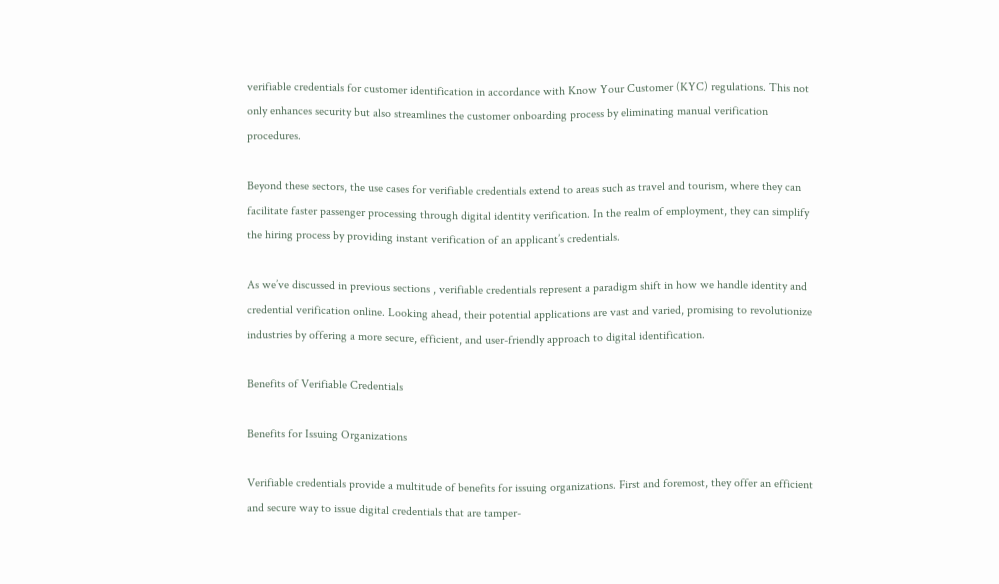verifiable credentials for customer identification in accordance with Know Your Customer (KYC) regulations. This not only enhances security but also streamlines the customer onboarding process by eliminating manual verification procedures.

Beyond these sectors, the use cases for verifiable credentials extend to areas such as travel and tourism, where they can facilitate faster passenger processing through digital identity verification. In the realm of employment, they can simplify the hiring process by providing instant verification of an applicant’s credentials.

As we’ve discussed in previous sections , verifiable credentials represent a paradigm shift in how we handle identity and credential verification online. Looking ahead, their potential applications are vast and varied, promising to revolutionize industries by offering a more secure, efficient, and user-friendly approach to digital identification.

Benefits of Verifiable Credentials

Benefits for Issuing Organizations

Verifiable credentials provide a multitude of benefits for issuing organizations. First and foremost, they offer an efficient and secure way to issue digital credentials that are tamper-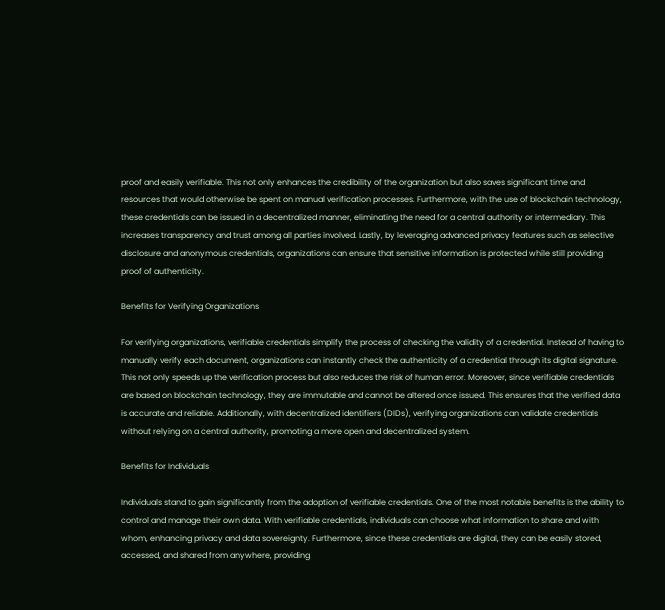proof and easily verifiable. This not only enhances the credibility of the organization but also saves significant time and resources that would otherwise be spent on manual verification processes. Furthermore, with the use of blockchain technology, these credentials can be issued in a decentralized manner, eliminating the need for a central authority or intermediary. This increases transparency and trust among all parties involved. Lastly, by leveraging advanced privacy features such as selective disclosure and anonymous credentials, organizations can ensure that sensitive information is protected while still providing proof of authenticity.

Benefits for Verifying Organizations

For verifying organizations, verifiable credentials simplify the process of checking the validity of a credential. Instead of having to manually verify each document, organizations can instantly check the authenticity of a credential through its digital signature. This not only speeds up the verification process but also reduces the risk of human error. Moreover, since verifiable credentials are based on blockchain technology, they are immutable and cannot be altered once issued. This ensures that the verified data is accurate and reliable. Additionally, with decentralized identifiers (DIDs), verifying organizations can validate credentials without relying on a central authority, promoting a more open and decentralized system.

Benefits for Individuals

Individuals stand to gain significantly from the adoption of verifiable credentials. One of the most notable benefits is the ability to control and manage their own data. With verifiable credentials, individuals can choose what information to share and with whom, enhancing privacy and data sovereignty. Furthermore, since these credentials are digital, they can be easily stored, accessed, and shared from anywhere, providing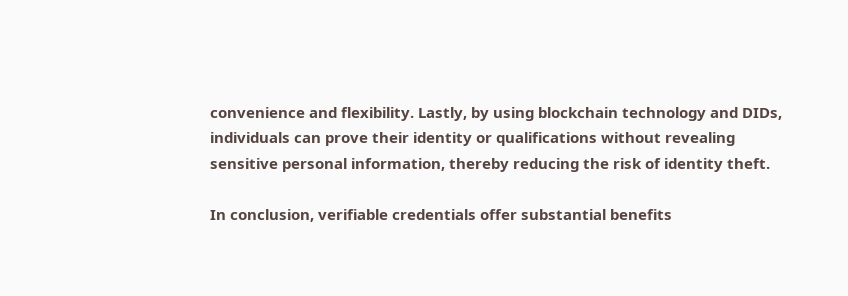convenience and flexibility. Lastly, by using blockchain technology and DIDs, individuals can prove their identity or qualifications without revealing sensitive personal information, thereby reducing the risk of identity theft.

In conclusion, verifiable credentials offer substantial benefits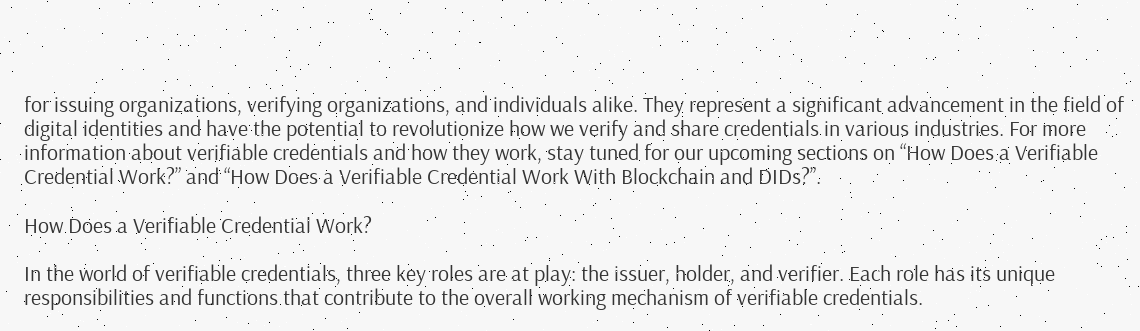for issuing organizations, verifying organizations, and individuals alike. They represent a significant advancement in the field of digital identities and have the potential to revolutionize how we verify and share credentials in various industries. For more information about verifiable credentials and how they work, stay tuned for our upcoming sections on “How Does a Verifiable Credential Work?” and “How Does a Verifiable Credential Work With Blockchain and DIDs?”.

How Does a Verifiable Credential Work?

In the world of verifiable credentials, three key roles are at play: the issuer, holder, and verifier. Each role has its unique responsibilities and functions that contribute to the overall working mechanism of verifiable credentials.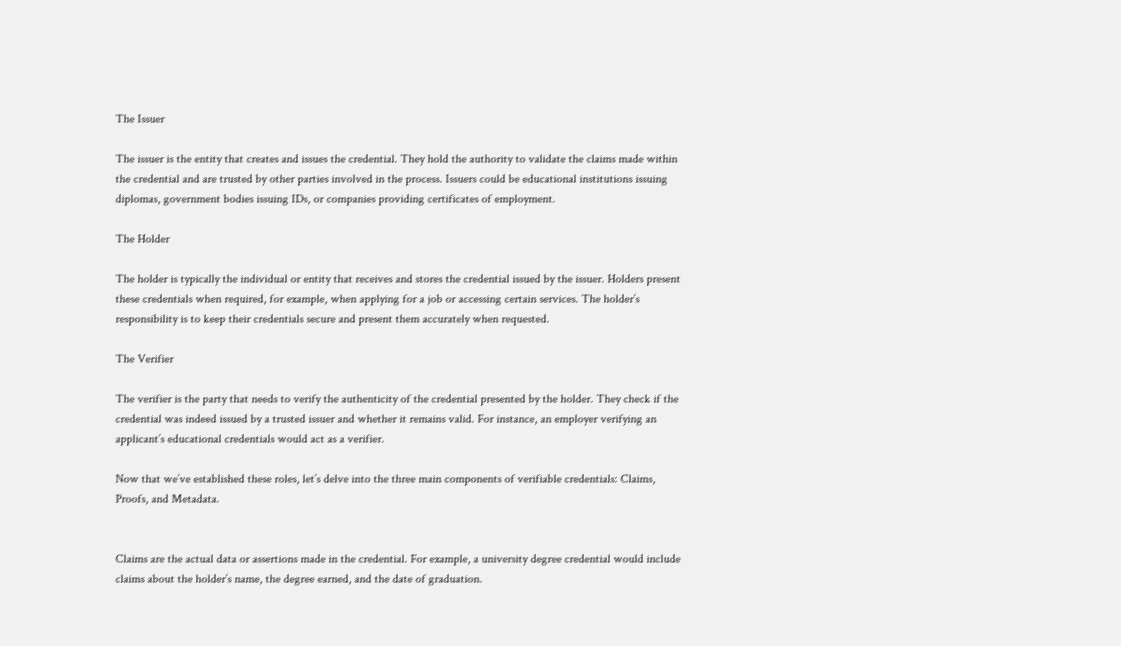The Issuer

The issuer is the entity that creates and issues the credential. They hold the authority to validate the claims made within the credential and are trusted by other parties involved in the process. Issuers could be educational institutions issuing diplomas, government bodies issuing IDs, or companies providing certificates of employment.

The Holder

The holder is typically the individual or entity that receives and stores the credential issued by the issuer. Holders present these credentials when required, for example, when applying for a job or accessing certain services. The holder’s responsibility is to keep their credentials secure and present them accurately when requested.

The Verifier

The verifier is the party that needs to verify the authenticity of the credential presented by the holder. They check if the credential was indeed issued by a trusted issuer and whether it remains valid. For instance, an employer verifying an applicant’s educational credentials would act as a verifier.

Now that we’ve established these roles, let’s delve into the three main components of verifiable credentials: Claims, Proofs, and Metadata.


Claims are the actual data or assertions made in the credential. For example, a university degree credential would include claims about the holder’s name, the degree earned, and the date of graduation.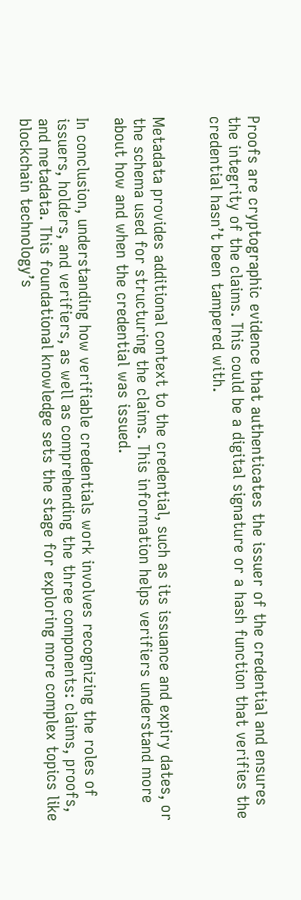Proofs are cryptographic evidence that authenticates the issuer of the credential and ensures the integrity of the claims. This could be a digital signature or a hash function that verifies the credential hasn’t been tampered with.


Metadata provides additional context to the credential, such as its issuance and expiry dates, or the schema used for structuring the claims. This information helps verifiers understand more about how and when the credential was issued.

In conclusion, understanding how verifiable credentials work involves recognizing the roles of issuers, holders, and verifiers, as well as comprehending the three components: claims, proofs, and metadata. This foundational knowledge sets the stage for exploring more complex topics like blockchain technology’s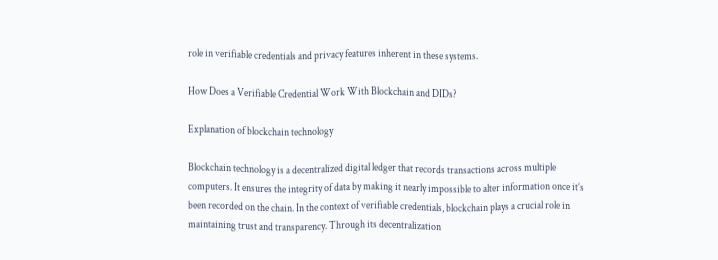role in verifiable credentials and privacy features inherent in these systems.

How Does a Verifiable Credential Work With Blockchain and DIDs?

Explanation of blockchain technology

Blockchain technology is a decentralized digital ledger that records transactions across multiple computers. It ensures the integrity of data by making it nearly impossible to alter information once it’s been recorded on the chain. In the context of verifiable credentials, blockchain plays a crucial role in maintaining trust and transparency. Through its decentralization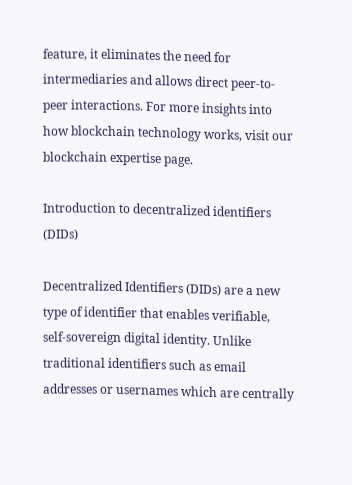feature, it eliminates the need for intermediaries and allows direct peer-to-peer interactions. For more insights into how blockchain technology works, visit our blockchain expertise page.

Introduction to decentralized identifiers (DIDs)

Decentralized Identifiers (DIDs) are a new type of identifier that enables verifiable, self-sovereign digital identity. Unlike traditional identifiers such as email addresses or usernames which are centrally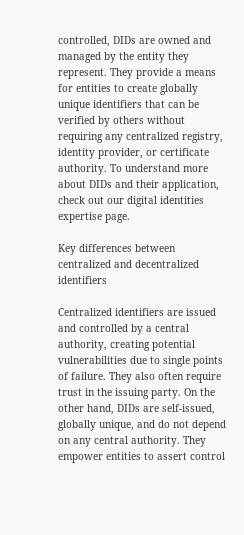controlled, DIDs are owned and managed by the entity they represent. They provide a means for entities to create globally unique identifiers that can be verified by others without requiring any centralized registry, identity provider, or certificate authority. To understand more about DIDs and their application, check out our digital identities expertise page.

Key differences between centralized and decentralized identifiers

Centralized identifiers are issued and controlled by a central authority, creating potential vulnerabilities due to single points of failure. They also often require trust in the issuing party. On the other hand, DIDs are self-issued, globally unique, and do not depend on any central authority. They empower entities to assert control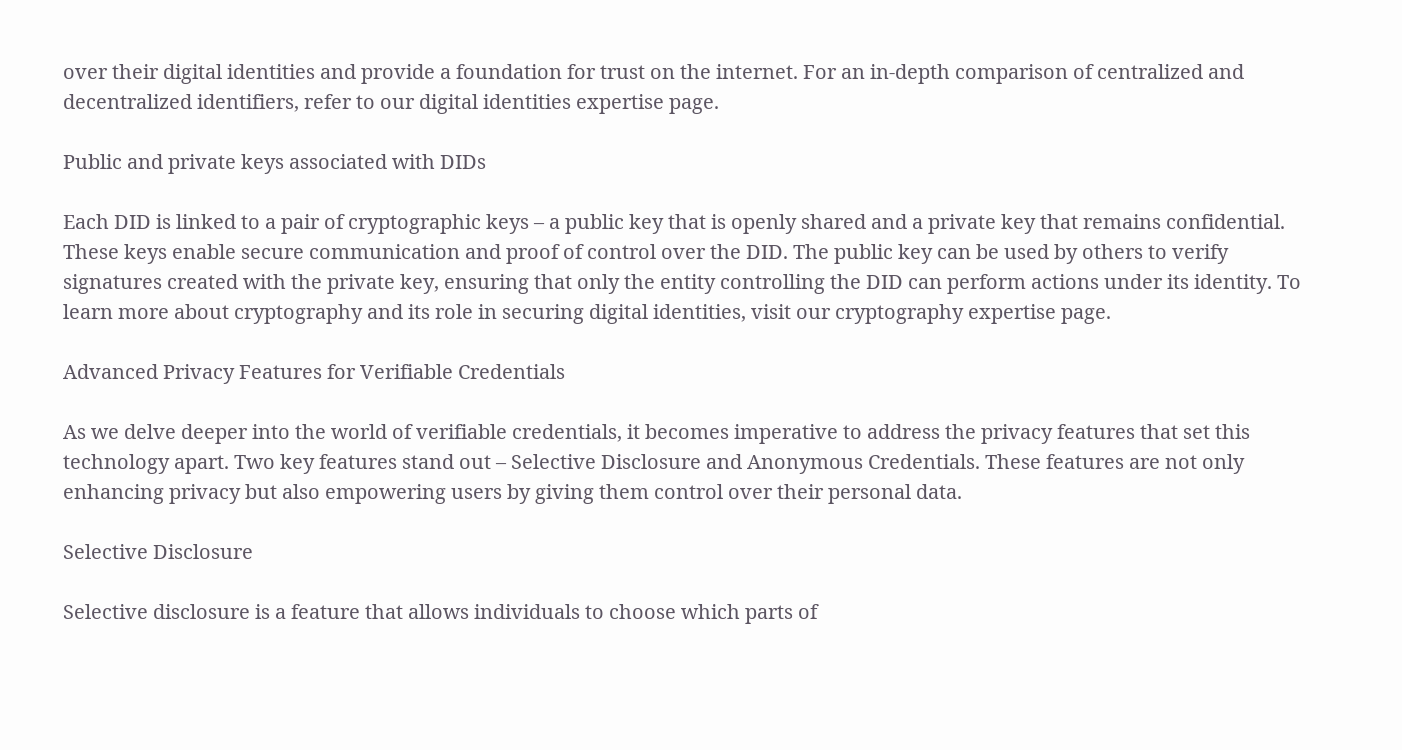over their digital identities and provide a foundation for trust on the internet. For an in-depth comparison of centralized and decentralized identifiers, refer to our digital identities expertise page.

Public and private keys associated with DIDs

Each DID is linked to a pair of cryptographic keys – a public key that is openly shared and a private key that remains confidential. These keys enable secure communication and proof of control over the DID. The public key can be used by others to verify signatures created with the private key, ensuring that only the entity controlling the DID can perform actions under its identity. To learn more about cryptography and its role in securing digital identities, visit our cryptography expertise page.

Advanced Privacy Features for Verifiable Credentials

As we delve deeper into the world of verifiable credentials, it becomes imperative to address the privacy features that set this technology apart. Two key features stand out – Selective Disclosure and Anonymous Credentials. These features are not only enhancing privacy but also empowering users by giving them control over their personal data.

Selective Disclosure

Selective disclosure is a feature that allows individuals to choose which parts of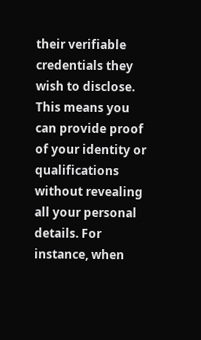their verifiable credentials they wish to disclose. This means you can provide proof of your identity or qualifications without revealing all your personal details. For instance, when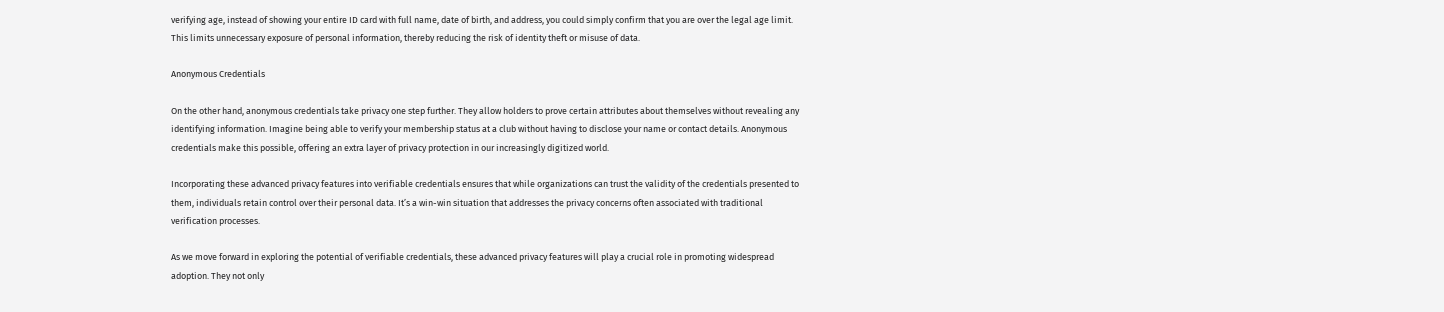verifying age, instead of showing your entire ID card with full name, date of birth, and address, you could simply confirm that you are over the legal age limit. This limits unnecessary exposure of personal information, thereby reducing the risk of identity theft or misuse of data.

Anonymous Credentials

On the other hand, anonymous credentials take privacy one step further. They allow holders to prove certain attributes about themselves without revealing any identifying information. Imagine being able to verify your membership status at a club without having to disclose your name or contact details. Anonymous credentials make this possible, offering an extra layer of privacy protection in our increasingly digitized world.

Incorporating these advanced privacy features into verifiable credentials ensures that while organizations can trust the validity of the credentials presented to them, individuals retain control over their personal data. It’s a win-win situation that addresses the privacy concerns often associated with traditional verification processes.

As we move forward in exploring the potential of verifiable credentials, these advanced privacy features will play a crucial role in promoting widespread adoption. They not only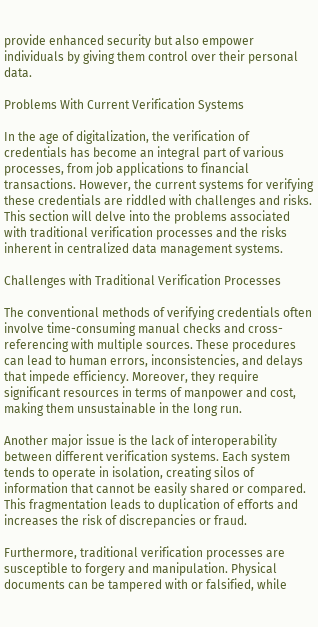provide enhanced security but also empower individuals by giving them control over their personal data.

Problems With Current Verification Systems

In the age of digitalization, the verification of credentials has become an integral part of various processes, from job applications to financial transactions. However, the current systems for verifying these credentials are riddled with challenges and risks. This section will delve into the problems associated with traditional verification processes and the risks inherent in centralized data management systems.

Challenges with Traditional Verification Processes

The conventional methods of verifying credentials often involve time-consuming manual checks and cross-referencing with multiple sources. These procedures can lead to human errors, inconsistencies, and delays that impede efficiency. Moreover, they require significant resources in terms of manpower and cost, making them unsustainable in the long run.

Another major issue is the lack of interoperability between different verification systems. Each system tends to operate in isolation, creating silos of information that cannot be easily shared or compared. This fragmentation leads to duplication of efforts and increases the risk of discrepancies or fraud.

Furthermore, traditional verification processes are susceptible to forgery and manipulation. Physical documents can be tampered with or falsified, while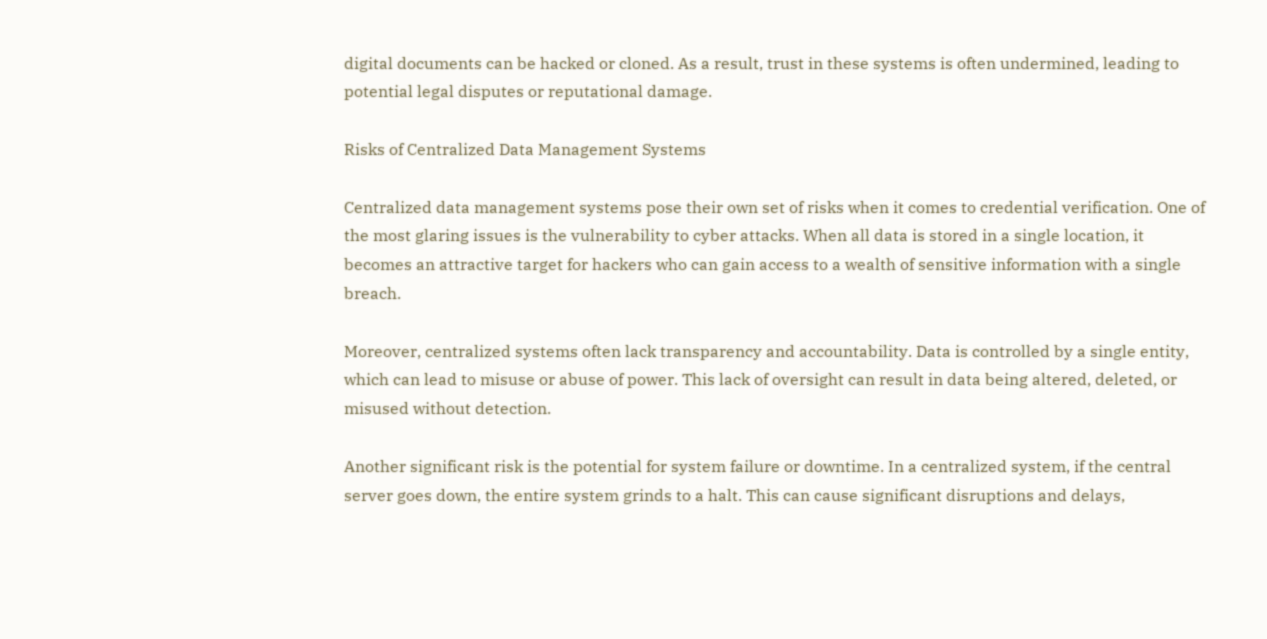digital documents can be hacked or cloned. As a result, trust in these systems is often undermined, leading to potential legal disputes or reputational damage.

Risks of Centralized Data Management Systems

Centralized data management systems pose their own set of risks when it comes to credential verification. One of the most glaring issues is the vulnerability to cyber attacks. When all data is stored in a single location, it becomes an attractive target for hackers who can gain access to a wealth of sensitive information with a single breach.

Moreover, centralized systems often lack transparency and accountability. Data is controlled by a single entity, which can lead to misuse or abuse of power. This lack of oversight can result in data being altered, deleted, or misused without detection.

Another significant risk is the potential for system failure or downtime. In a centralized system, if the central server goes down, the entire system grinds to a halt. This can cause significant disruptions and delays,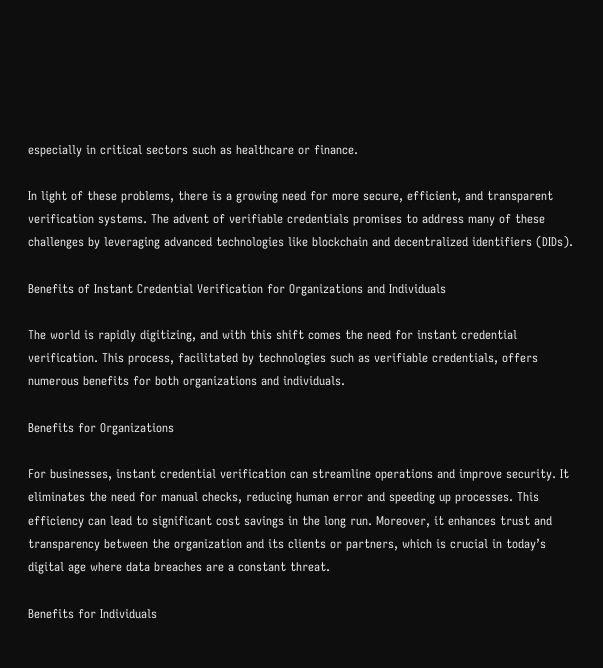especially in critical sectors such as healthcare or finance.

In light of these problems, there is a growing need for more secure, efficient, and transparent verification systems. The advent of verifiable credentials promises to address many of these challenges by leveraging advanced technologies like blockchain and decentralized identifiers (DIDs).

Benefits of Instant Credential Verification for Organizations and Individuals

The world is rapidly digitizing, and with this shift comes the need for instant credential verification. This process, facilitated by technologies such as verifiable credentials, offers numerous benefits for both organizations and individuals.

Benefits for Organizations

For businesses, instant credential verification can streamline operations and improve security. It eliminates the need for manual checks, reducing human error and speeding up processes. This efficiency can lead to significant cost savings in the long run. Moreover, it enhances trust and transparency between the organization and its clients or partners, which is crucial in today’s digital age where data breaches are a constant threat.

Benefits for Individuals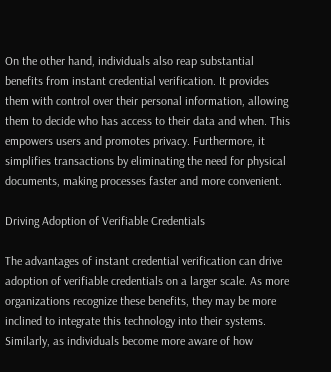On the other hand, individuals also reap substantial benefits from instant credential verification. It provides them with control over their personal information, allowing them to decide who has access to their data and when. This empowers users and promotes privacy. Furthermore, it simplifies transactions by eliminating the need for physical documents, making processes faster and more convenient.

Driving Adoption of Verifiable Credentials

The advantages of instant credential verification can drive adoption of verifiable credentials on a larger scale. As more organizations recognize these benefits, they may be more inclined to integrate this technology into their systems. Similarly, as individuals become more aware of how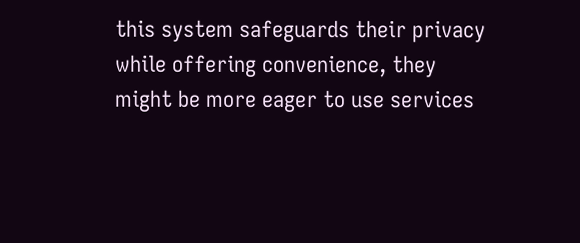this system safeguards their privacy while offering convenience, they might be more eager to use services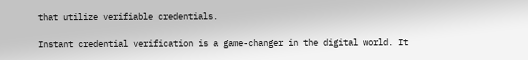that utilize verifiable credentials.

Instant credential verification is a game-changer in the digital world. It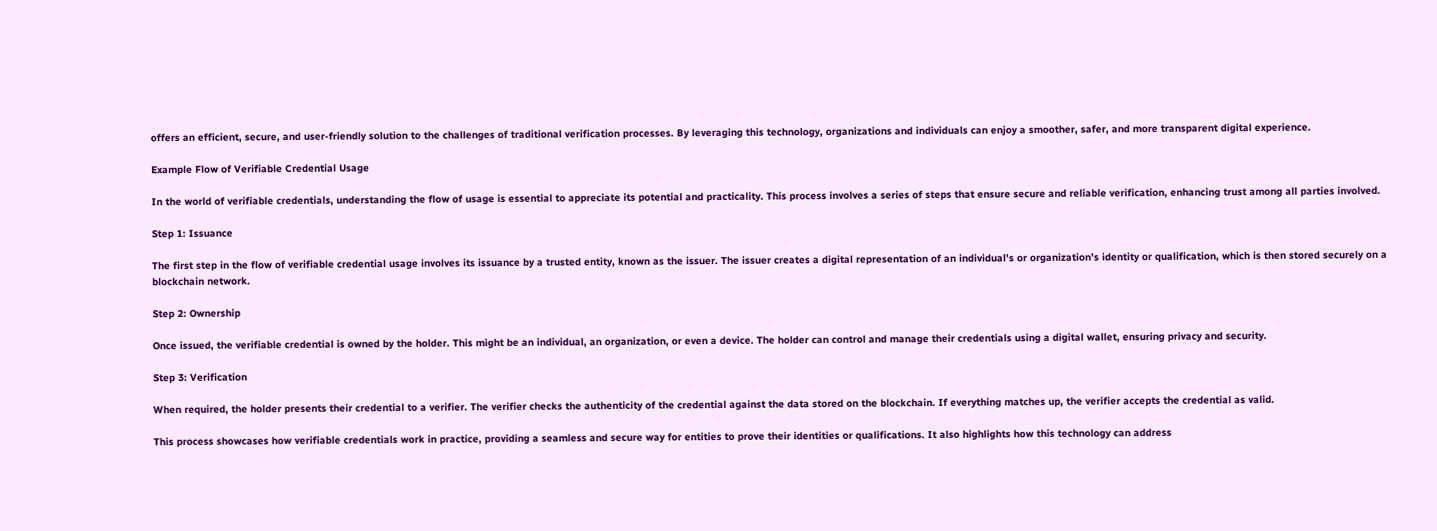offers an efficient, secure, and user-friendly solution to the challenges of traditional verification processes. By leveraging this technology, organizations and individuals can enjoy a smoother, safer, and more transparent digital experience.

Example Flow of Verifiable Credential Usage

In the world of verifiable credentials, understanding the flow of usage is essential to appreciate its potential and practicality. This process involves a series of steps that ensure secure and reliable verification, enhancing trust among all parties involved.

Step 1: Issuance

The first step in the flow of verifiable credential usage involves its issuance by a trusted entity, known as the issuer. The issuer creates a digital representation of an individual’s or organization’s identity or qualification, which is then stored securely on a blockchain network.

Step 2: Ownership

Once issued, the verifiable credential is owned by the holder. This might be an individual, an organization, or even a device. The holder can control and manage their credentials using a digital wallet, ensuring privacy and security.

Step 3: Verification

When required, the holder presents their credential to a verifier. The verifier checks the authenticity of the credential against the data stored on the blockchain. If everything matches up, the verifier accepts the credential as valid.

This process showcases how verifiable credentials work in practice, providing a seamless and secure way for entities to prove their identities or qualifications. It also highlights how this technology can address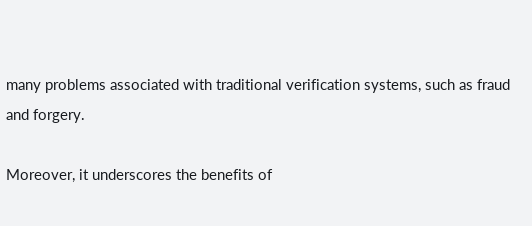many problems associated with traditional verification systems, such as fraud and forgery.

Moreover, it underscores the benefits of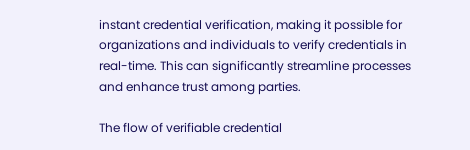instant credential verification, making it possible for organizations and individuals to verify credentials in real-time. This can significantly streamline processes and enhance trust among parties.

The flow of verifiable credential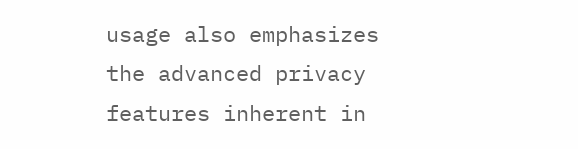usage also emphasizes the advanced privacy features inherent in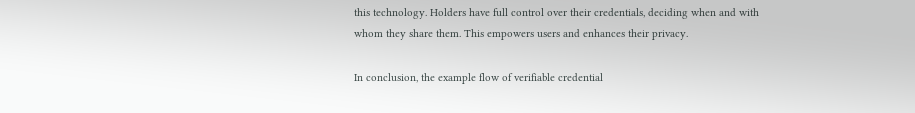this technology. Holders have full control over their credentials, deciding when and with whom they share them. This empowers users and enhances their privacy.

In conclusion, the example flow of verifiable credential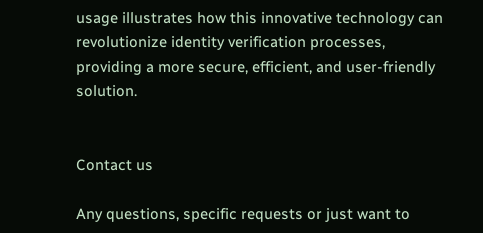usage illustrates how this innovative technology can revolutionize identity verification processes, providing a more secure, efficient, and user-friendly solution.


Contact us

Any questions, specific requests or just want to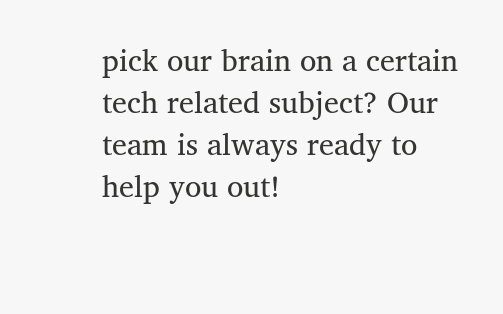pick our brain on a certain tech related subject? Our team is always ready to help you out!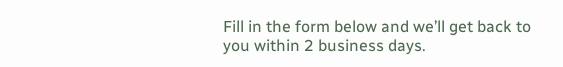Fill in the form below and we’ll get back to you within 2 business days.